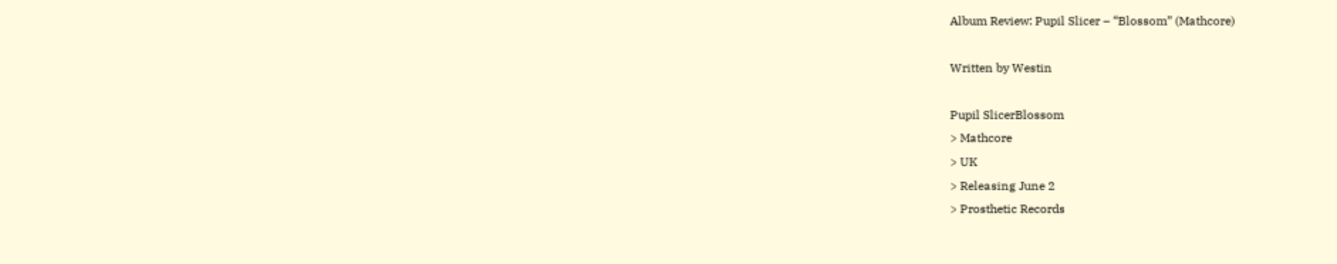Album Review: Pupil Slicer – “Blossom” (Mathcore)

Written by Westin

Pupil SlicerBlossom
> Mathcore
> UK
> Releasing June 2
> Prosthetic Records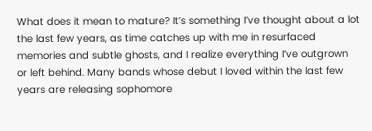What does it mean to mature? It’s something I’ve thought about a lot the last few years, as time catches up with me in resurfaced memories and subtle ghosts, and I realize everything I’ve outgrown or left behind. Many bands whose debut I loved within the last few years are releasing sophomore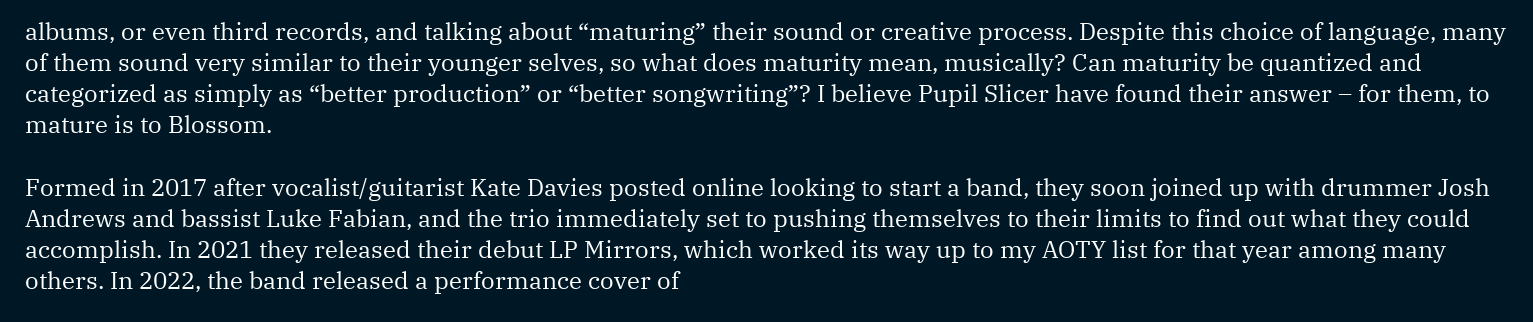albums, or even third records, and talking about “maturing” their sound or creative process. Despite this choice of language, many of them sound very similar to their younger selves, so what does maturity mean, musically? Can maturity be quantized and categorized as simply as “better production” or “better songwriting”? I believe Pupil Slicer have found their answer – for them, to mature is to Blossom.

Formed in 2017 after vocalist/guitarist Kate Davies posted online looking to start a band, they soon joined up with drummer Josh Andrews and bassist Luke Fabian, and the trio immediately set to pushing themselves to their limits to find out what they could accomplish. In 2021 they released their debut LP Mirrors, which worked its way up to my AOTY list for that year among many others. In 2022, the band released a performance cover of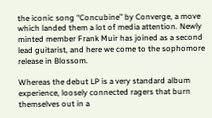the iconic song “Concubine” by Converge, a move which landed them a lot of media attention. Newly minted member Frank Muir has joined as a second lead guitarist, and here we come to the sophomore release in Blossom.

Whereas the debut LP is a very standard album experience, loosely connected ragers that burn themselves out in a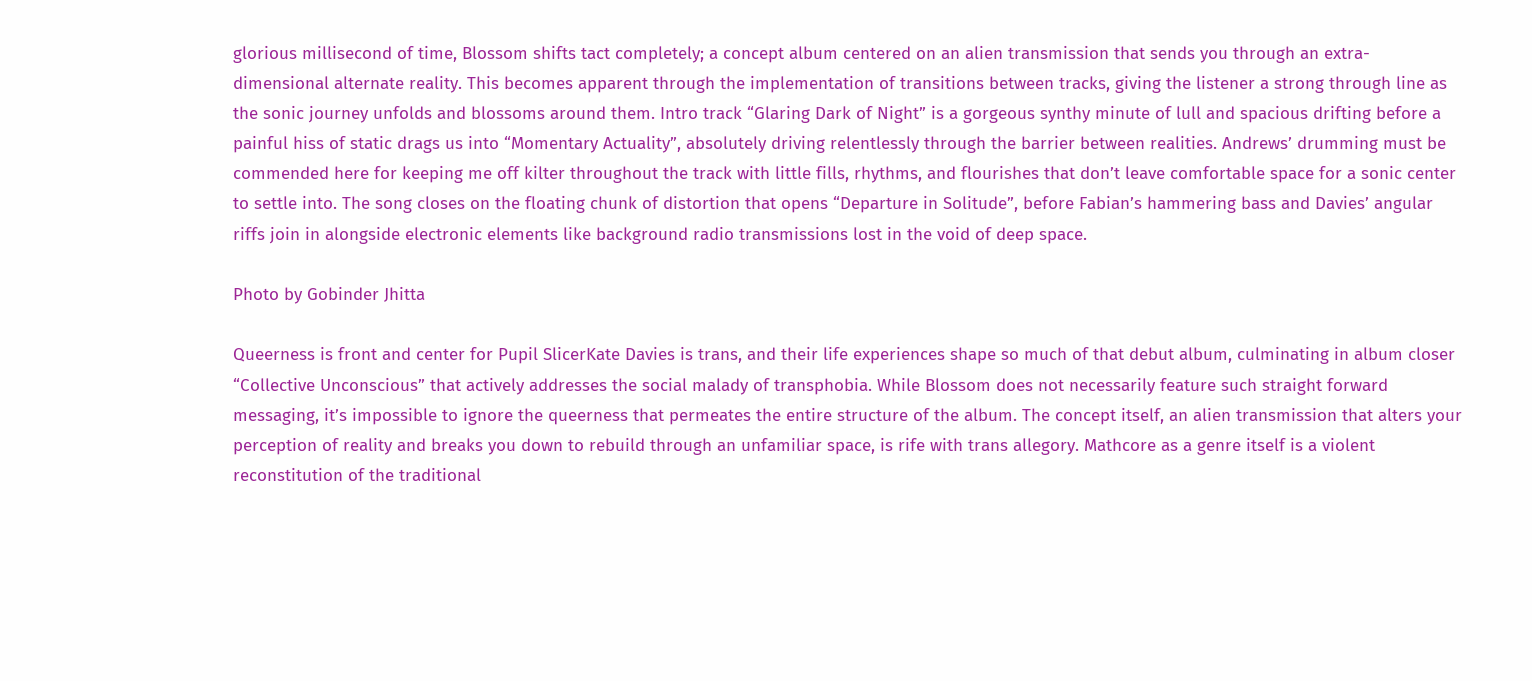glorious millisecond of time, Blossom shifts tact completely; a concept album centered on an alien transmission that sends you through an extra-dimensional alternate reality. This becomes apparent through the implementation of transitions between tracks, giving the listener a strong through line as the sonic journey unfolds and blossoms around them. Intro track “Glaring Dark of Night” is a gorgeous synthy minute of lull and spacious drifting before a painful hiss of static drags us into “Momentary Actuality”, absolutely driving relentlessly through the barrier between realities. Andrews’ drumming must be commended here for keeping me off kilter throughout the track with little fills, rhythms, and flourishes that don’t leave comfortable space for a sonic center to settle into. The song closes on the floating chunk of distortion that opens “Departure in Solitude”, before Fabian’s hammering bass and Davies’ angular riffs join in alongside electronic elements like background radio transmissions lost in the void of deep space.

Photo by Gobinder Jhitta

Queerness is front and center for Pupil SlicerKate Davies is trans, and their life experiences shape so much of that debut album, culminating in album closer “Collective Unconscious” that actively addresses the social malady of transphobia. While Blossom does not necessarily feature such straight forward messaging, it’s impossible to ignore the queerness that permeates the entire structure of the album. The concept itself, an alien transmission that alters your perception of reality and breaks you down to rebuild through an unfamiliar space, is rife with trans allegory. Mathcore as a genre itself is a violent reconstitution of the traditional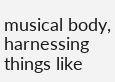musical body, harnessing things like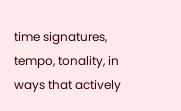time signatures, tempo, tonality, in ways that actively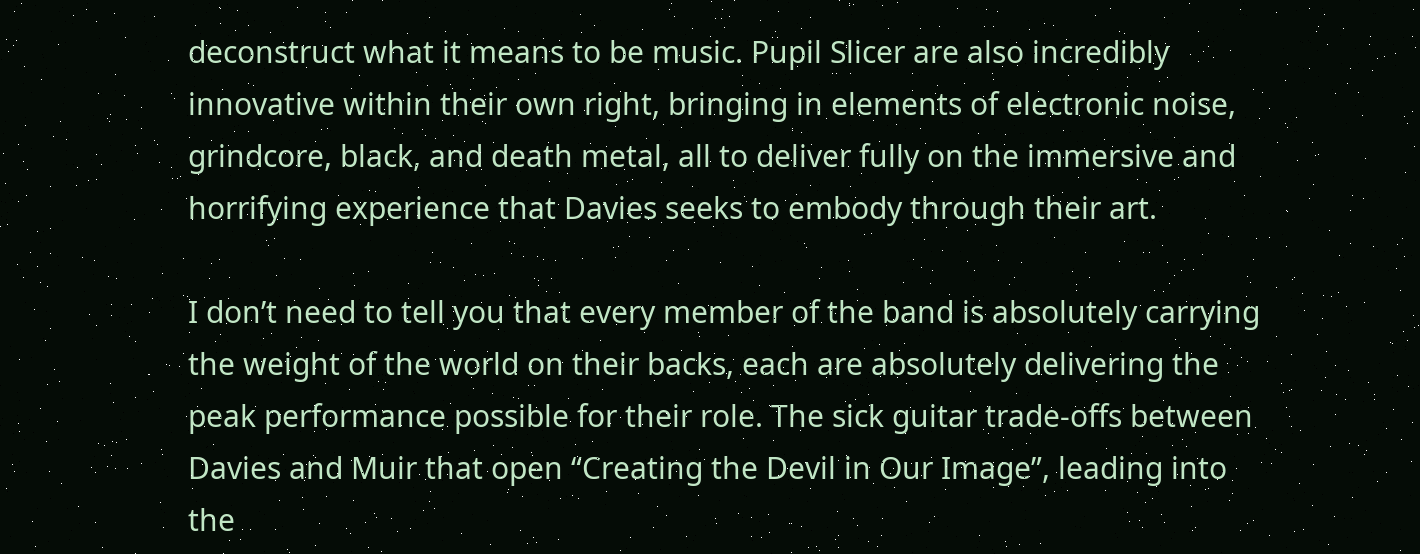deconstruct what it means to be music. Pupil Slicer are also incredibly innovative within their own right, bringing in elements of electronic noise, grindcore, black, and death metal, all to deliver fully on the immersive and horrifying experience that Davies seeks to embody through their art.

I don’t need to tell you that every member of the band is absolutely carrying the weight of the world on their backs, each are absolutely delivering the peak performance possible for their role. The sick guitar trade-offs between Davies and Muir that open “Creating the Devil in Our Image”, leading into the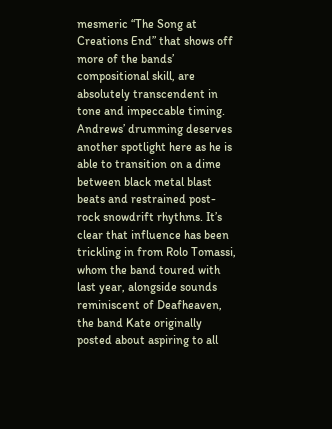mesmeric “The Song at Creations End” that shows off more of the bands’ compositional skill, are absolutely transcendent in tone and impeccable timing. Andrews’ drumming deserves another spotlight here as he is able to transition on a dime between black metal blast beats and restrained post-rock snowdrift rhythms. It’s clear that influence has been trickling in from Rolo Tomassi, whom the band toured with last year, alongside sounds reminiscent of Deafheaven, the band Kate originally posted about aspiring to all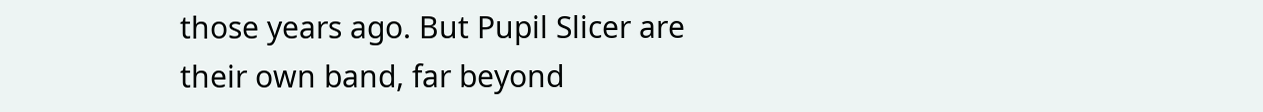those years ago. But Pupil Slicer are their own band, far beyond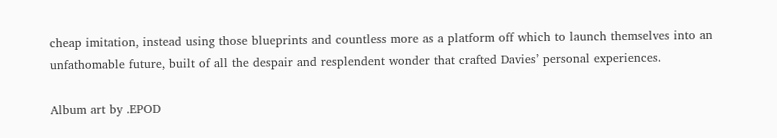cheap imitation, instead using those blueprints and countless more as a platform off which to launch themselves into an unfathomable future, built of all the despair and resplendent wonder that crafted Davies’ personal experiences.

Album art by .EPOD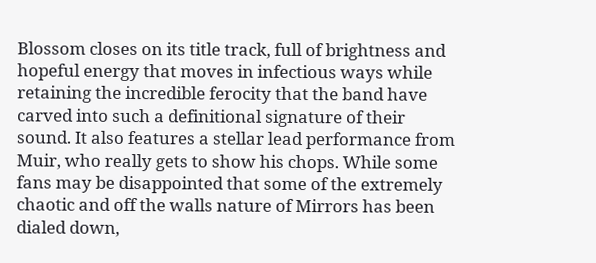Blossom closes on its title track, full of brightness and hopeful energy that moves in infectious ways while retaining the incredible ferocity that the band have carved into such a definitional signature of their sound. It also features a stellar lead performance from Muir, who really gets to show his chops. While some fans may be disappointed that some of the extremely chaotic and off the walls nature of Mirrors has been dialed down,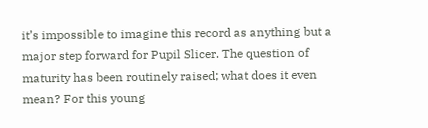it’s impossible to imagine this record as anything but a major step forward for Pupil Slicer. The question of maturity has been routinely raised; what does it even mean? For this young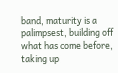band, maturity is a palimpsest, building off what has come before, taking up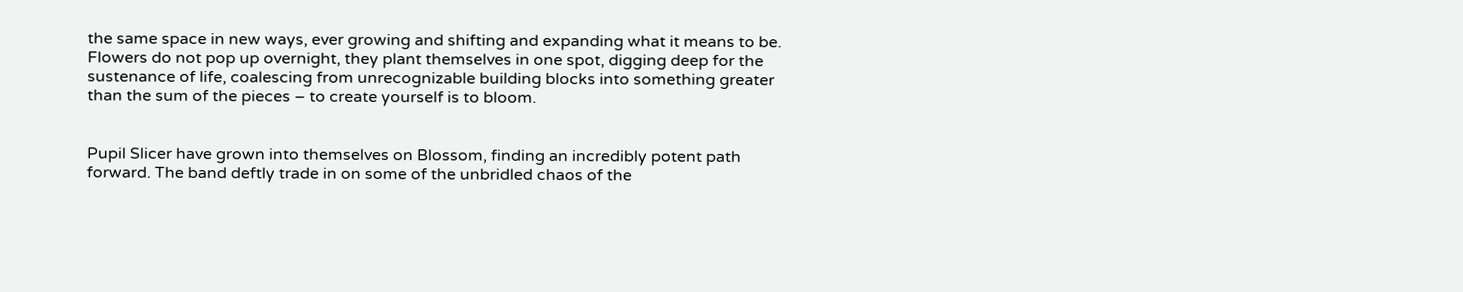the same space in new ways, ever growing and shifting and expanding what it means to be. Flowers do not pop up overnight, they plant themselves in one spot, digging deep for the sustenance of life, coalescing from unrecognizable building blocks into something greater than the sum of the pieces – to create yourself is to bloom.


Pupil Slicer have grown into themselves on Blossom, finding an incredibly potent path forward. The band deftly trade in on some of the unbridled chaos of the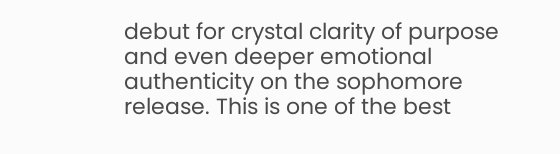debut for crystal clarity of purpose and even deeper emotional authenticity on the sophomore release. This is one of the best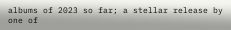albums of 2023 so far; a stellar release by one of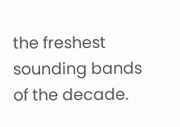the freshest sounding bands of the decade.